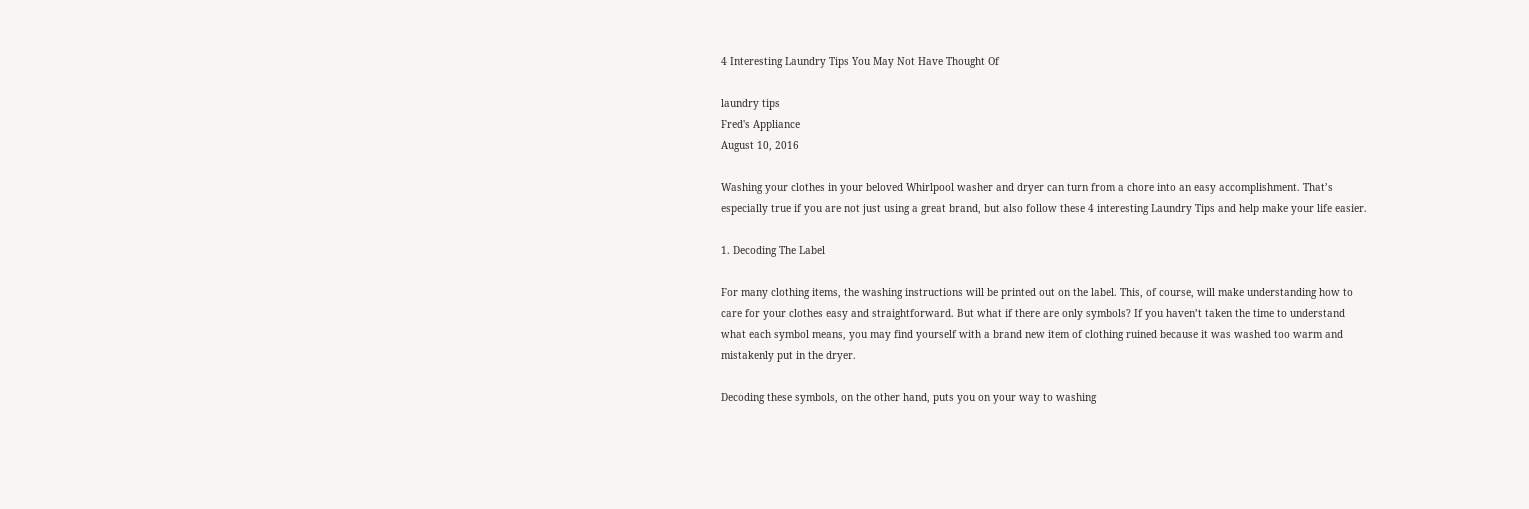4 Interesting Laundry Tips You May Not Have Thought Of

laundry tips
Fred's Appliance
August 10, 2016

Washing your clothes in your beloved Whirlpool washer and dryer can turn from a chore into an easy accomplishment. That’s especially true if you are not just using a great brand, but also follow these 4 interesting Laundry Tips and help make your life easier.

1. Decoding The Label

For many clothing items, the washing instructions will be printed out on the label. This, of course, will make understanding how to care for your clothes easy and straightforward. But what if there are only symbols? If you haven’t taken the time to understand what each symbol means, you may find yourself with a brand new item of clothing ruined because it was washed too warm and mistakenly put in the dryer.

Decoding these symbols, on the other hand, puts you on your way to washing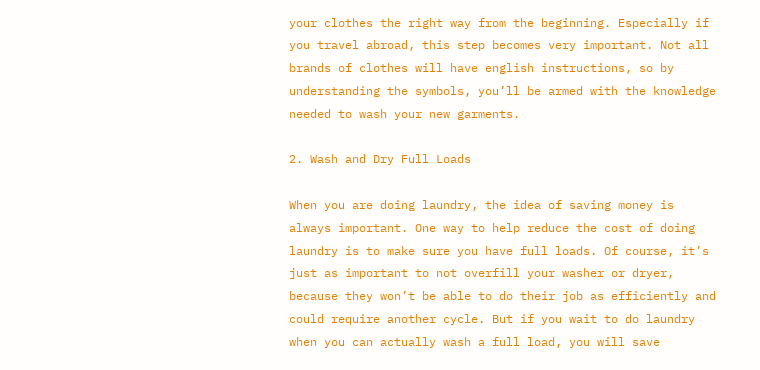your clothes the right way from the beginning. Especially if you travel abroad, this step becomes very important. Not all brands of clothes will have english instructions, so by understanding the symbols, you’ll be armed with the knowledge needed to wash your new garments.

2. Wash and Dry Full Loads

When you are doing laundry, the idea of saving money is always important. One way to help reduce the cost of doing laundry is to make sure you have full loads. Of course, it’s just as important to not overfill your washer or dryer, because they won’t be able to do their job as efficiently and could require another cycle. But if you wait to do laundry when you can actually wash a full load, you will save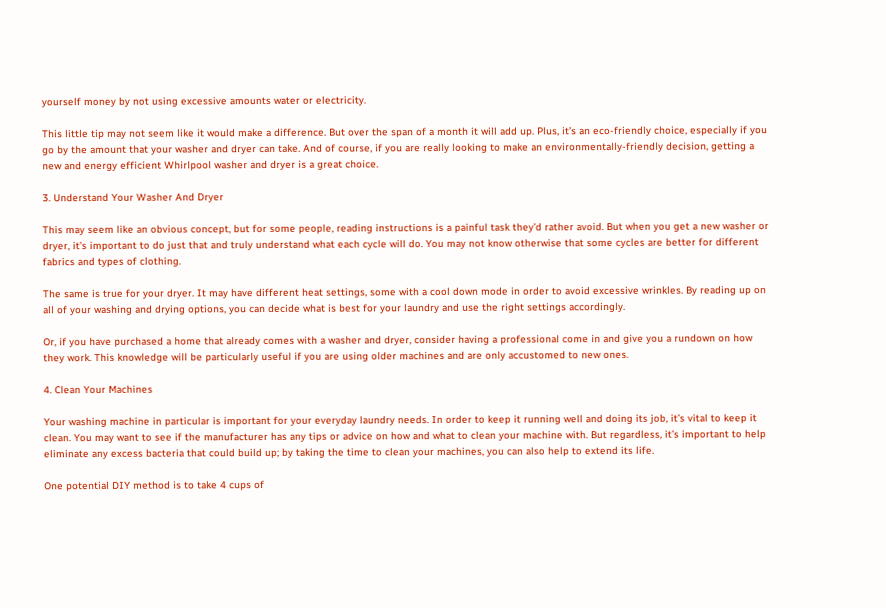yourself money by not using excessive amounts water or electricity.

This little tip may not seem like it would make a difference. But over the span of a month it will add up. Plus, it’s an eco-friendly choice, especially if you go by the amount that your washer and dryer can take. And of course, if you are really looking to make an environmentally-friendly decision, getting a new and energy efficient Whirlpool washer and dryer is a great choice.

3. Understand Your Washer And Dryer

This may seem like an obvious concept, but for some people, reading instructions is a painful task they’d rather avoid. But when you get a new washer or dryer, it’s important to do just that and truly understand what each cycle will do. You may not know otherwise that some cycles are better for different fabrics and types of clothing.

The same is true for your dryer. It may have different heat settings, some with a cool down mode in order to avoid excessive wrinkles. By reading up on all of your washing and drying options, you can decide what is best for your laundry and use the right settings accordingly.

Or, if you have purchased a home that already comes with a washer and dryer, consider having a professional come in and give you a rundown on how they work. This knowledge will be particularly useful if you are using older machines and are only accustomed to new ones.

4. Clean Your Machines

Your washing machine in particular is important for your everyday laundry needs. In order to keep it running well and doing its job, it’s vital to keep it clean. You may want to see if the manufacturer has any tips or advice on how and what to clean your machine with. But regardless, it’s important to help eliminate any excess bacteria that could build up; by taking the time to clean your machines, you can also help to extend its life.

One potential DIY method is to take 4 cups of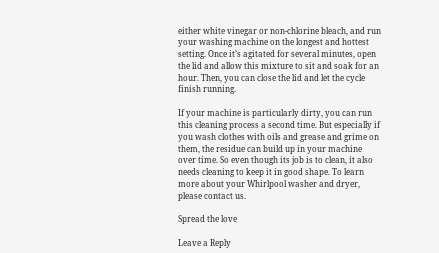either white vinegar or non-chlorine bleach, and run your washing machine on the longest and hottest setting. Once it’s agitated for several minutes, open the lid and allow this mixture to sit and soak for an hour. Then, you can close the lid and let the cycle finish running.

If your machine is particularly dirty, you can run this cleaning process a second time. But especially if you wash clothes with oils and grease and grime on them, the residue can build up in your machine over time. So even though its job is to clean, it also needs cleaning to keep it in good shape. To learn more about your Whirlpool washer and dryer, please contact us.

Spread the love

Leave a Reply